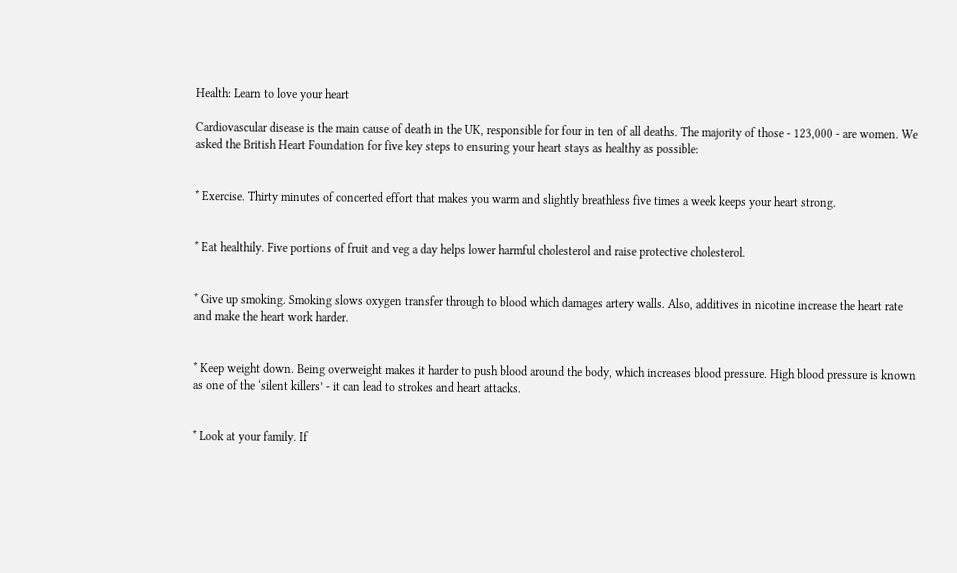Health: Learn to love your heart

Cardiovascular disease is the main cause of death in the UK, responsible for four in ten of all deaths. The majority of those - 123,000 - are women. We asked the British Heart Foundation for five key steps to ensuring your heart stays as healthy as possible:


* Exercise. Thirty minutes of concerted effort that makes you warm and slightly breathless five times a week keeps your heart strong.


* Eat healthily. Five portions of fruit and veg a day helps lower harmful cholesterol and raise protective cholesterol.


* Give up smoking. Smoking slows oxygen transfer through to blood which damages artery walls. Also, additives in nicotine increase the heart rate and make the heart work harder.


* Keep weight down. Being overweight makes it harder to push blood around the body, which increases blood pressure. High blood pressure is known as one of the ‘silent killers’ - it can lead to strokes and heart attacks.


* Look at your family. If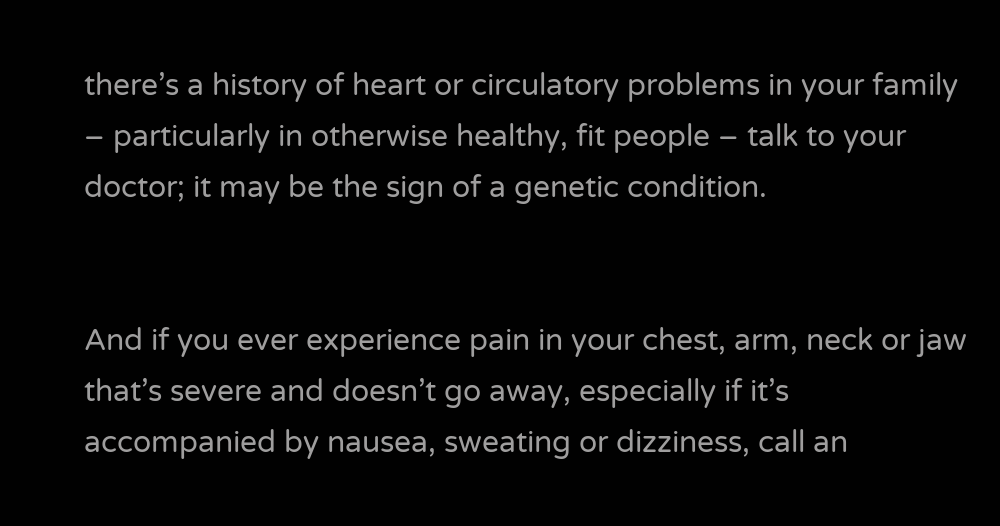there’s a history of heart or circulatory problems in your family – particularly in otherwise healthy, fit people – talk to your doctor; it may be the sign of a genetic condition.


And if you ever experience pain in your chest, arm, neck or jaw that’s severe and doesn’t go away, especially if it’s accompanied by nausea, sweating or dizziness, call an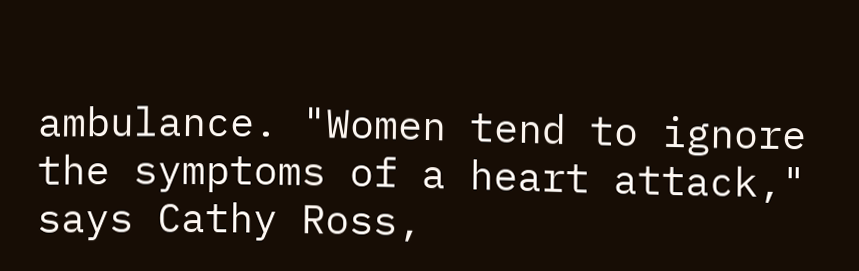ambulance. "Women tend to ignore the symptoms of a heart attack," says Cathy Ross,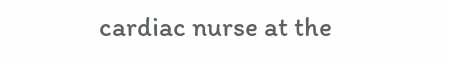cardiac nurse at the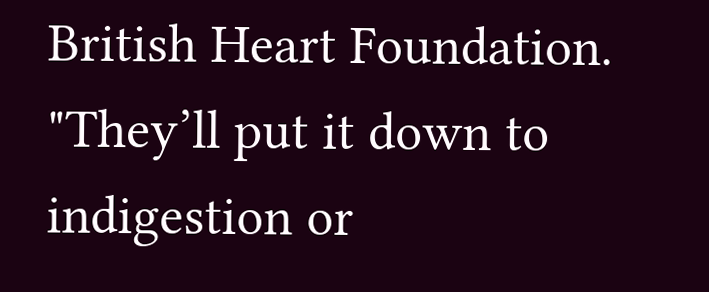British Heart Foundation. "They’ll put it down to indigestion or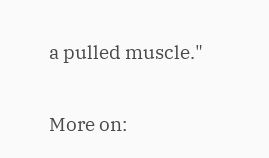a pulled muscle."

More on: